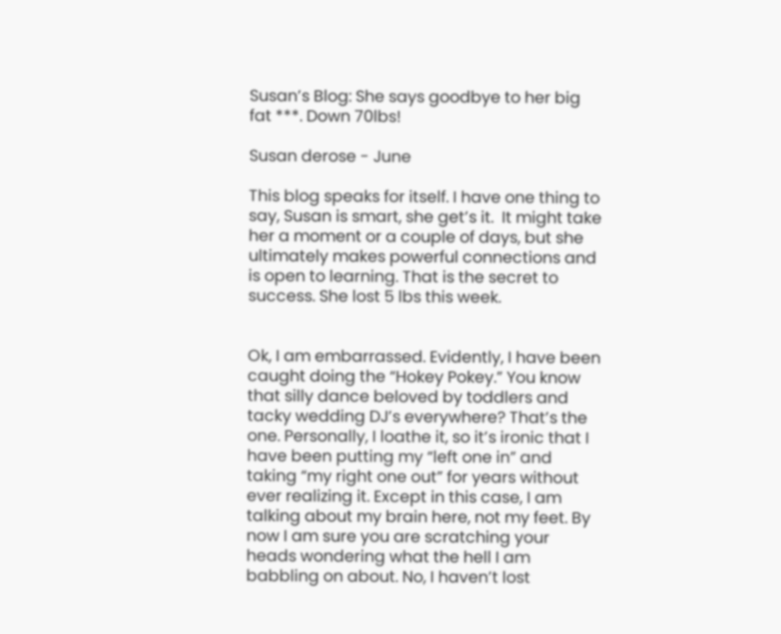Susan’s Blog: She says goodbye to her big fat ***. Down 70lbs!

Susan derose - June

This blog speaks for itself. I have one thing to say, Susan is smart, she get’s it.  It might take her a moment or a couple of days, but she ultimately makes powerful connections and is open to learning. That is the secret to success. She lost 5 lbs this week.


Ok, I am embarrassed. Evidently, I have been caught doing the “Hokey Pokey.” You know that silly dance beloved by toddlers and tacky wedding DJ’s everywhere? That’s the one. Personally, I loathe it, so it’s ironic that I have been putting my “left one in” and taking “my right one out” for years without ever realizing it. Except in this case, I am talking about my brain here, not my feet. By now I am sure you are scratching your heads wondering what the hell I am babbling on about. No, I haven’t lost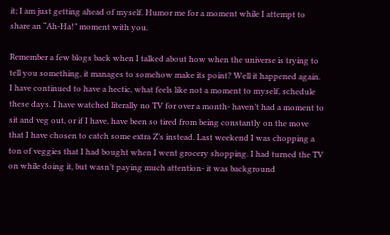it; I am just getting ahead of myself. Humor me for a moment while I attempt to share an “Ah-Ha!” moment with you.

Remember a few blogs back when I talked about how when the universe is trying to tell you something, it manages to somehow make its point? Well it happened again. I have continued to have a hectic, what feels like not a moment to myself, schedule these days. I have watched literally no TV for over a month- haven’t had a moment to sit and veg out, or if I have, have been so tired from being constantly on the move that I have chosen to catch some extra Z’s instead. Last weekend I was chopping a ton of veggies that I had bought when I went grocery shopping. I had turned the TV on while doing it, but wasn’t paying much attention- it was background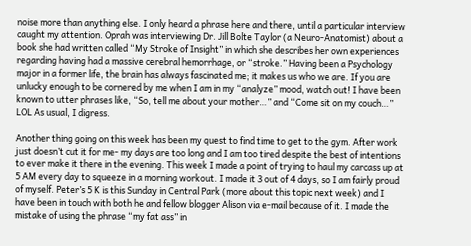noise more than anything else. I only heard a phrase here and there, until a particular interview caught my attention. Oprah was interviewing Dr. Jill Bolte Taylor (a Neuro-Anatomist) about a book she had written called “My Stroke of Insight” in which she describes her own experiences regarding having had a massive cerebral hemorrhage, or “stroke.” Having been a Psychology major in a former life, the brain has always fascinated me; it makes us who we are. If you are unlucky enough to be cornered by me when I am in my “analyze” mood, watch out! I have been known to utter phrases like, “So, tell me about your mother…” and “Come sit on my couch…” LOL As usual, I digress.

Another thing going on this week has been my quest to find time to get to the gym. After work just doesn’t cut it for me- my days are too long and I am too tired despite the best of intentions to ever make it there in the evening. This week I made a point of trying to haul my carcass up at 5 AM every day to squeeze in a morning workout. I made it 3 out of 4 days, so I am fairly proud of myself. Peter’s 5 K is this Sunday in Central Park (more about this topic next week) and I have been in touch with both he and fellow blogger Alison via e-mail because of it. I made the mistake of using the phrase “my fat ass” in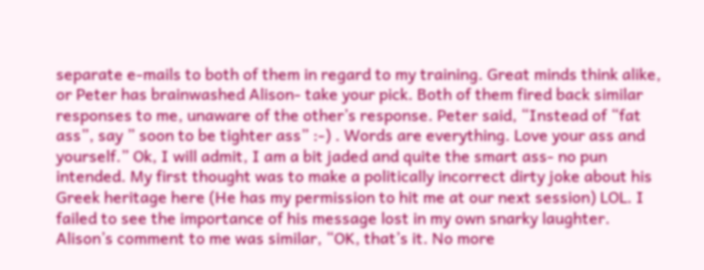separate e-mails to both of them in regard to my training. Great minds think alike, or Peter has brainwashed Alison- take your pick. Both of them fired back similar responses to me, unaware of the other’s response. Peter said, “Instead of “fat ass”, say ” soon to be tighter ass” :-) . Words are everything. Love your ass and yourself.” Ok, I will admit, I am a bit jaded and quite the smart ass- no pun intended. My first thought was to make a politically incorrect dirty joke about his Greek heritage here (He has my permission to hit me at our next session) LOL. I failed to see the importance of his message lost in my own snarky laughter. Alison’s comment to me was similar, “OK, that’s it. No more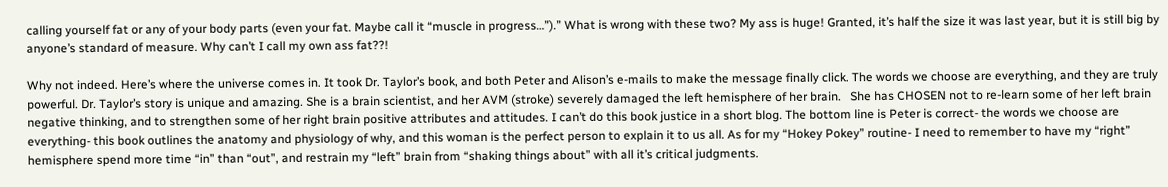calling yourself fat or any of your body parts (even your fat. Maybe call it “muscle in progress…”).” What is wrong with these two? My ass is huge! Granted, it’s half the size it was last year, but it is still big by anyone’s standard of measure. Why can’t I call my own ass fat??!

Why not indeed. Here’s where the universe comes in. It took Dr. Taylor’s book, and both Peter and Alison’s e-mails to make the message finally click. The words we choose are everything, and they are truly powerful. Dr. Taylor’s story is unique and amazing. She is a brain scientist, and her AVM (stroke) severely damaged the left hemisphere of her brain.   She has CHOSEN not to re-learn some of her left brain negative thinking, and to strengthen some of her right brain positive attributes and attitudes. I can’t do this book justice in a short blog. The bottom line is Peter is correct- the words we choose are everything- this book outlines the anatomy and physiology of why, and this woman is the perfect person to explain it to us all. As for my “Hokey Pokey” routine- I need to remember to have my “right” hemisphere spend more time “in” than “out”, and restrain my “left” brain from “shaking things about” with all it’s critical judgments.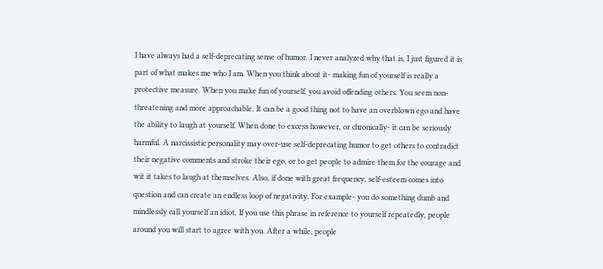I have always had a self-deprecating sense of humor. I never analyzed why that is, I just figured it is part of what makes me who I am. When you think about it- making fun of yourself is really a protective measure. When you make fun of yourself, you avoid offending others. You seem non-threatening and more approachable. It can be a good thing not to have an overblown ego and have the ability to laugh at yourself. When done to excess however, or chronically- it can be seriously harmful. A narcissistic personality may over-use self-deprecating humor to get others to contradict their negative comments and stroke their ego, or to get people to admire them for the courage and wit it takes to laugh at themselves. Also, if done with great frequency, self-esteem comes into question and can create an endless loop of negativity. For example- you do something dumb and mindlessly call yourself an idiot. If you use this phrase in reference to yourself repeatedly, people around you will start to agree with you. After a while, people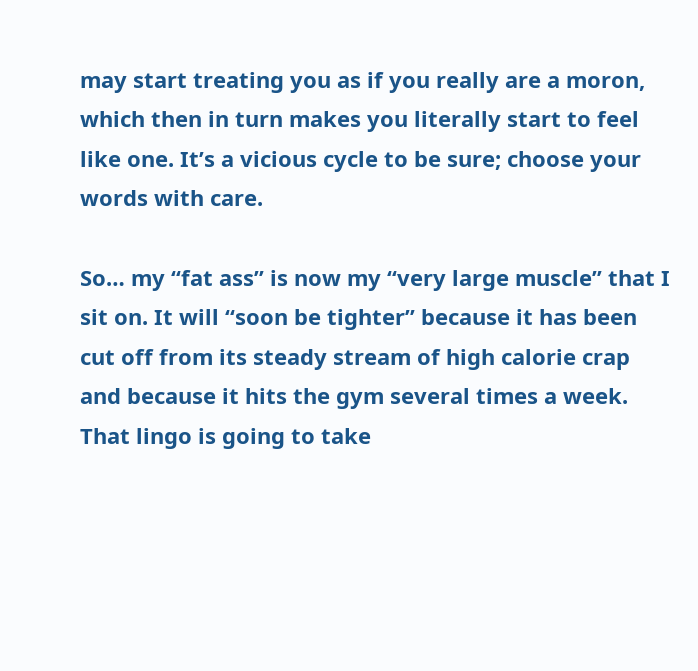may start treating you as if you really are a moron, which then in turn makes you literally start to feel like one. It’s a vicious cycle to be sure; choose your words with care.

So… my “fat ass” is now my “very large muscle” that I sit on. It will “soon be tighter” because it has been cut off from its steady stream of high calorie crap and because it hits the gym several times a week. That lingo is going to take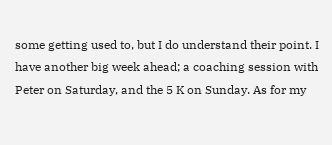some getting used to, but I do understand their point. I have another big week ahead; a coaching session with Peter on Saturday, and the 5 K on Sunday. As for my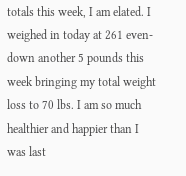totals this week, I am elated. I weighed in today at 261 even- down another 5 pounds this week bringing my total weight loss to 70 lbs. I am so much healthier and happier than I was last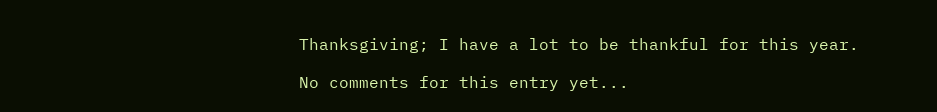Thanksgiving; I have a lot to be thankful for this year.

No comments for this entry yet...